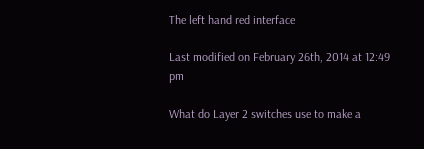The left hand red interface

Last modified on February 26th, 2014 at 12:49 pm

What do Layer 2 switches use to make a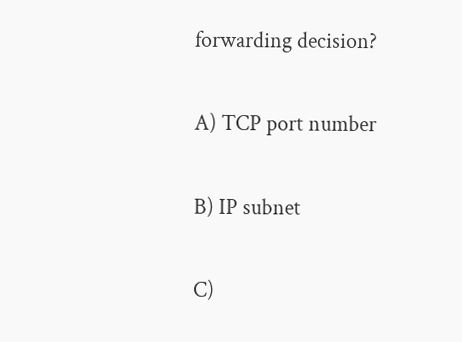forwarding decision?

A) TCP port number

B) IP subnet

C)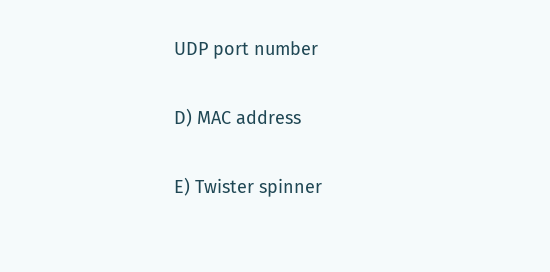UDP port number

D) MAC address

E) Twister spinner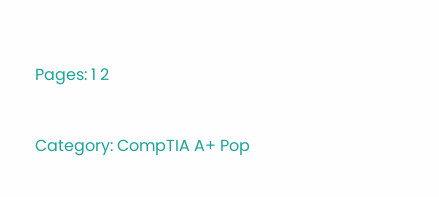Pages: 1 2


Category: CompTIA A+ Pop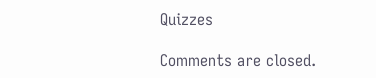Quizzes

Comments are closed.